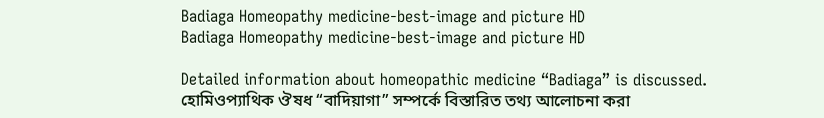Badiaga Homeopathy medicine-best-image and picture HD
Badiaga Homeopathy medicine-best-image and picture HD

Detailed information about homeopathic medicine “Badiaga” is discussed. হোমিওপ্যাথিক ঔষধ “বাদিয়াগা” সম্পর্কে বিস্তারিত তথ্য আলোচনা করা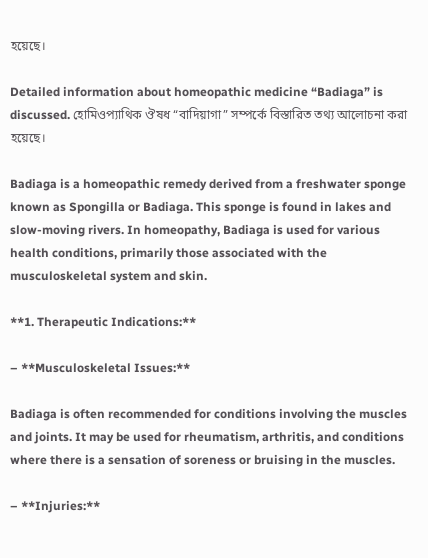হয়েছে।

Detailed information about homeopathic medicine “Badiaga” is discussed. হোমিওপ্যাথিক ঔষধ “বাদিয়াগা” সম্পর্কে বিস্তারিত তথ্য আলোচনা করা হয়েছে।

Badiaga is a homeopathic remedy derived from a freshwater sponge known as Spongilla or Badiaga. This sponge is found in lakes and slow-moving rivers. In homeopathy, Badiaga is used for various health conditions, primarily those associated with the musculoskeletal system and skin.

**1. Therapeutic Indications:**

– **Musculoskeletal Issues:**

Badiaga is often recommended for conditions involving the muscles and joints. It may be used for rheumatism, arthritis, and conditions where there is a sensation of soreness or bruising in the muscles.

– **Injuries:**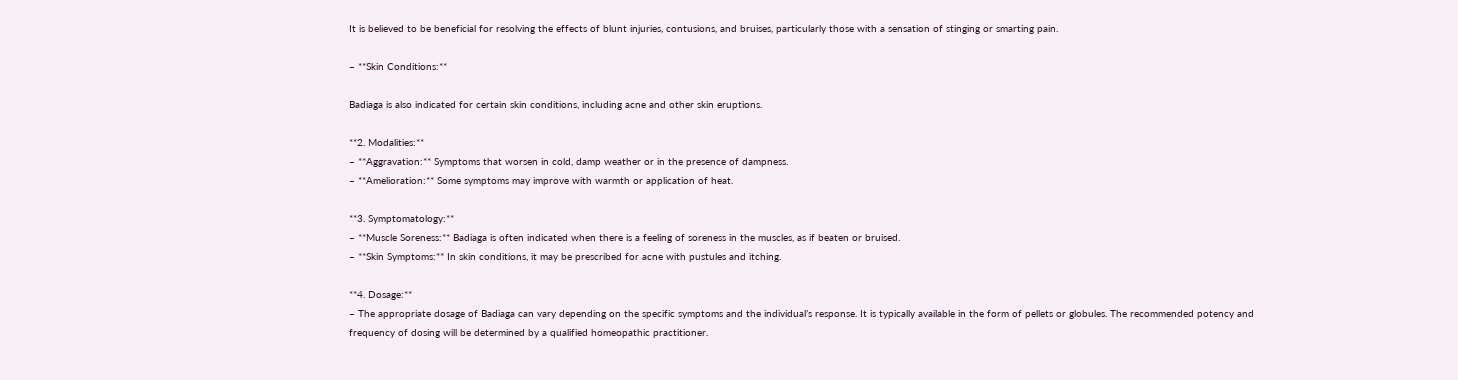It is believed to be beneficial for resolving the effects of blunt injuries, contusions, and bruises, particularly those with a sensation of stinging or smarting pain.

– **Skin Conditions:**

Badiaga is also indicated for certain skin conditions, including acne and other skin eruptions.

**2. Modalities:**
– **Aggravation:** Symptoms that worsen in cold, damp weather or in the presence of dampness.
– **Amelioration:** Some symptoms may improve with warmth or application of heat.

**3. Symptomatology:**
– **Muscle Soreness:** Badiaga is often indicated when there is a feeling of soreness in the muscles, as if beaten or bruised.
– **Skin Symptoms:** In skin conditions, it may be prescribed for acne with pustules and itching.

**4. Dosage:**
– The appropriate dosage of Badiaga can vary depending on the specific symptoms and the individual’s response. It is typically available in the form of pellets or globules. The recommended potency and frequency of dosing will be determined by a qualified homeopathic practitioner.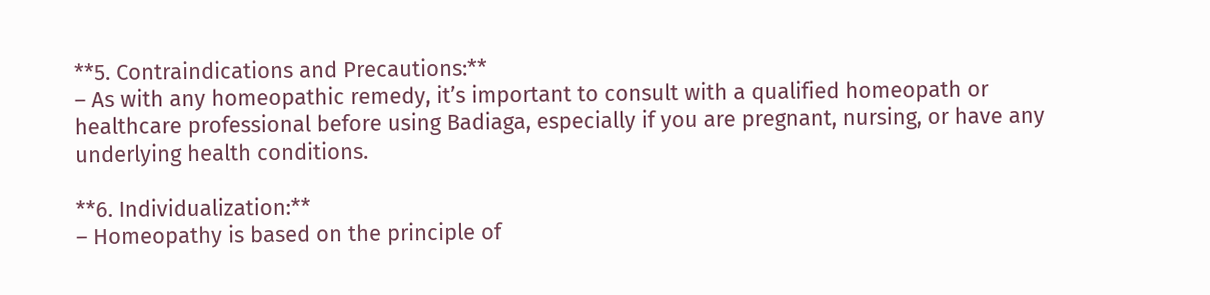**5. Contraindications and Precautions:**
– As with any homeopathic remedy, it’s important to consult with a qualified homeopath or healthcare professional before using Badiaga, especially if you are pregnant, nursing, or have any underlying health conditions.

**6. Individualization:**
– Homeopathy is based on the principle of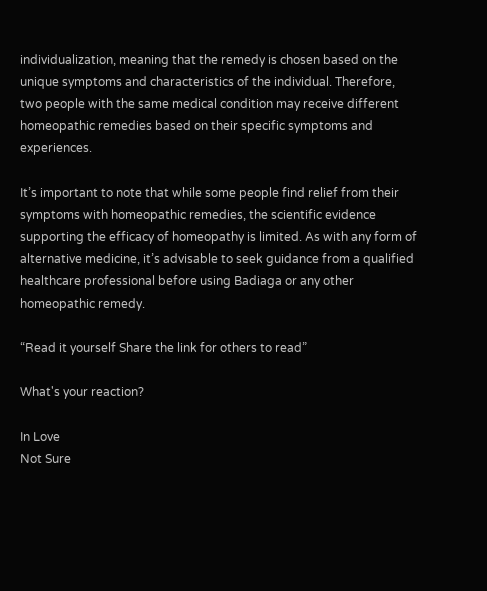individualization, meaning that the remedy is chosen based on the unique symptoms and characteristics of the individual. Therefore, two people with the same medical condition may receive different homeopathic remedies based on their specific symptoms and experiences.

It’s important to note that while some people find relief from their symptoms with homeopathic remedies, the scientific evidence supporting the efficacy of homeopathy is limited. As with any form of alternative medicine, it’s advisable to seek guidance from a qualified healthcare professional before using Badiaga or any other homeopathic remedy.

“Read it yourself Share the link for others to read”

What's your reaction?

In Love
Not Sure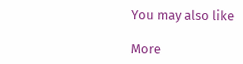You may also like

More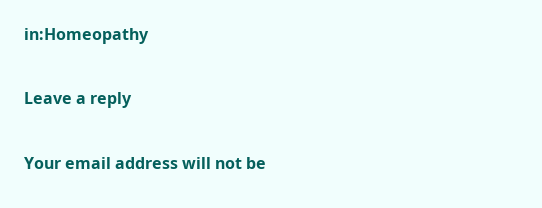in:Homeopathy

Leave a reply

Your email address will not be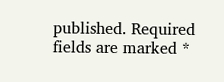published. Required fields are marked *